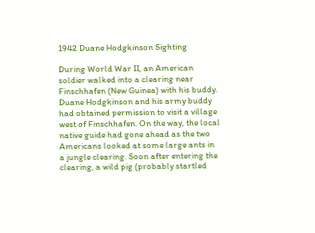1942 Duane Hodgkinson Sighting

During World War II, an American soldier walked into a clearing near Finschhafen (New Guinea) with his buddy. Duane Hodgkinson and his army buddy had obtained permission to visit a village west of Finschhafen. On the way, the local native guide had gone ahead as the two Americans looked at some large ants in a jungle clearing. Soon after entering the clearing, a wild pig (probably startled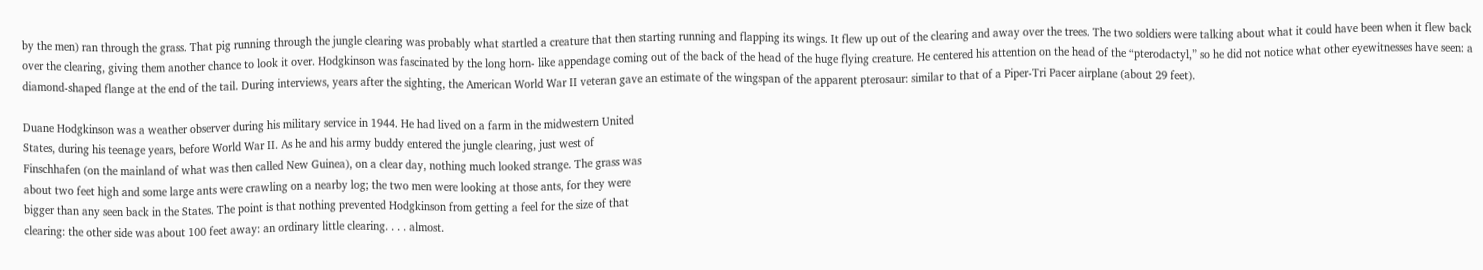by the men) ran through the grass. That pig running through the jungle clearing was probably what startled a creature that then starting running and flapping its wings. It flew up out of the clearing and away over the trees. The two soldiers were talking about what it could have been when it flew back over the clearing, giving them another chance to look it over. Hodgkinson was fascinated by the long horn- like appendage coming out of the back of the head of the huge flying creature. He centered his attention on the head of the “pterodactyl,” so he did not notice what other eyewitnesses have seen: a diamond-shaped flange at the end of the tail. During interviews, years after the sighting, the American World War II veteran gave an estimate of the wingspan of the apparent pterosaur: similar to that of a Piper-Tri Pacer airplane (about 29 feet).

Duane Hodgkinson was a weather observer during his military service in 1944. He had lived on a farm in the midwestern United
States, during his teenage years, before World War II. As he and his army buddy entered the jungle clearing, just west of
Finschhafen (on the mainland of what was then called New Guinea), on a clear day, nothing much looked strange. The grass was
about two feet high and some large ants were crawling on a nearby log; the two men were looking at those ants, for they were
bigger than any seen back in the States. The point is that nothing prevented Hodgkinson from getting a feel for the size of that
clearing: the other side was about 100 feet away: an ordinary little clearing. . . . almost.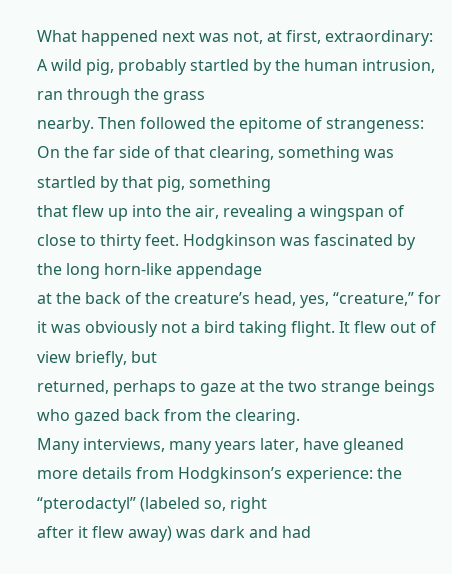What happened next was not, at first, extraordinary: A wild pig, probably startled by the human intrusion, ran through the grass
nearby. Then followed the epitome of strangeness: On the far side of that clearing, something was startled by that pig, something
that flew up into the air, revealing a wingspan of close to thirty feet. Hodgkinson was fascinated by the long horn-like appendage
at the back of the creature’s head, yes, “creature,” for it was obviously not a bird taking flight. It flew out of view briefly, but
returned, perhaps to gaze at the two strange beings who gazed back from the clearing.
Many interviews, many years later, have gleaned more details from Hodgkinson’s experience: the “pterodactyl” (labeled so, right
after it flew away) was dark and had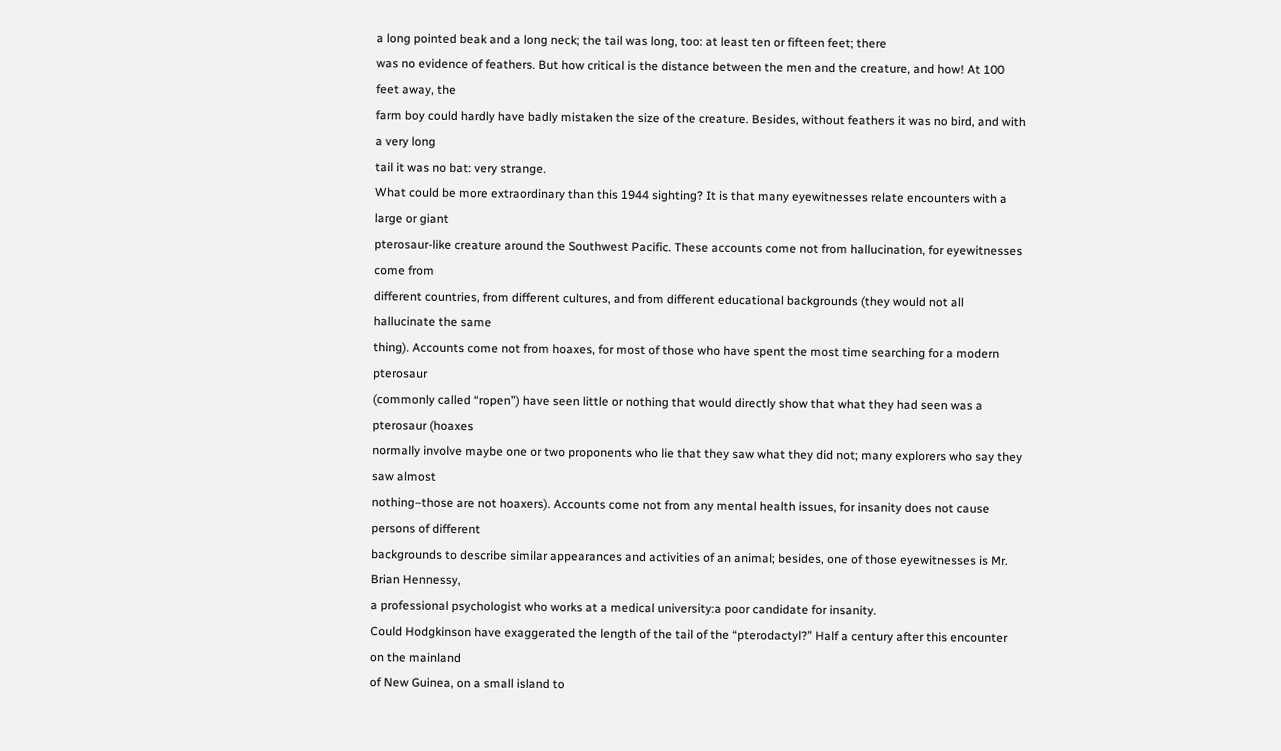a long pointed beak and a long neck; the tail was long, too: at least ten or fifteen feet; there
was no evidence of feathers. But how critical is the distance between the men and the creature, and how! At 100 feet away, the
farm boy could hardly have badly mistaken the size of the creature. Besides, without feathers it was no bird, and with a very long
tail it was no bat: very strange.
What could be more extraordinary than this 1944 sighting? It is that many eyewitnesses relate encounters with a large or giant
pterosaur-like creature around the Southwest Pacific. These accounts come not from hallucination, for eyewitnesses come from
different countries, from different cultures, and from different educational backgrounds (they would not all hallucinate the same
thing). Accounts come not from hoaxes, for most of those who have spent the most time searching for a modern pterosaur
(commonly called “ropen”) have seen little or nothing that would directly show that what they had seen was a pterosaur (hoaxes
normally involve maybe one or two proponents who lie that they saw what they did not; many explorers who say they saw almost
nothing–those are not hoaxers). Accounts come not from any mental health issues, for insanity does not cause persons of different
backgrounds to describe similar appearances and activities of an animal; besides, one of those eyewitnesses is Mr. Brian Hennessy,
a professional psychologist who works at a medical university:a poor candidate for insanity.
Could Hodgkinson have exaggerated the length of the tail of the “pterodactyl?” Half a century after this encounter on the mainland
of New Guinea, on a small island to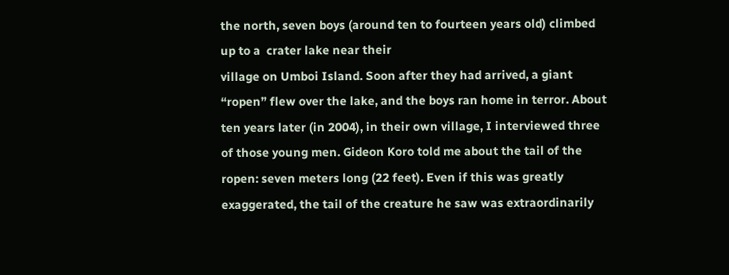the north, seven boys (around ten to fourteen years old) climbed up to a  crater lake near their
village on Umboi Island. Soon after they had arrived, a giant “ropen” flew over the lake, and the boys ran home in terror. About
ten years later (in 2004), in their own village, I interviewed three of those young men. Gideon Koro told me about the tail of the
ropen: seven meters long (22 feet). Even if this was greatly exaggerated, the tail of the creature he saw was extraordinarily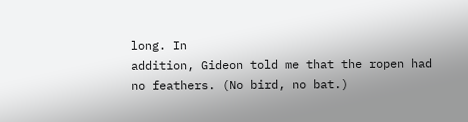long. In
addition, Gideon told me that the ropen had no feathers. (No bird, no bat.)